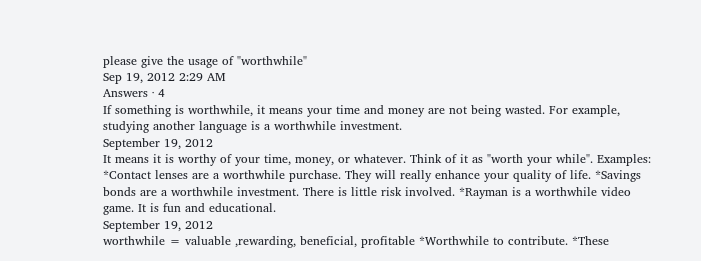please give the usage of "worthwhile"
Sep 19, 2012 2:29 AM
Answers · 4
If something is worthwhile, it means your time and money are not being wasted. For example, studying another language is a worthwhile investment.
September 19, 2012
It means it is worthy of your time, money, or whatever. Think of it as "worth your while". Examples: *Contact lenses are a worthwhile purchase. They will really enhance your quality of life. *Savings bonds are a worthwhile investment. There is little risk involved. *Rayman is a worthwhile video game. It is fun and educational.
September 19, 2012
worthwhile = valuable ,rewarding, beneficial, profitable *Worthwhile to contribute. *These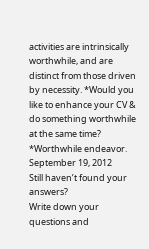activities are intrinsically worthwhile, and are distinct from those driven by necessity. *Would you like to enhance your CV & do something worthwhile at the same time? *Worthwhile endeavor.
September 19, 2012
Still haven’t found your answers?
Write down your questions and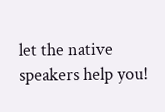let the native speakers help you!